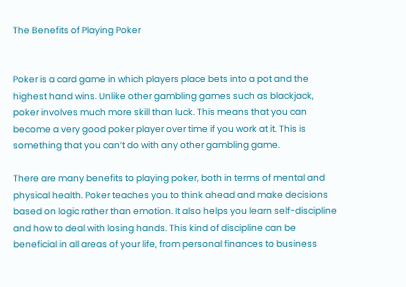The Benefits of Playing Poker


Poker is a card game in which players place bets into a pot and the highest hand wins. Unlike other gambling games such as blackjack, poker involves much more skill than luck. This means that you can become a very good poker player over time if you work at it. This is something that you can’t do with any other gambling game.

There are many benefits to playing poker, both in terms of mental and physical health. Poker teaches you to think ahead and make decisions based on logic rather than emotion. It also helps you learn self-discipline and how to deal with losing hands. This kind of discipline can be beneficial in all areas of your life, from personal finances to business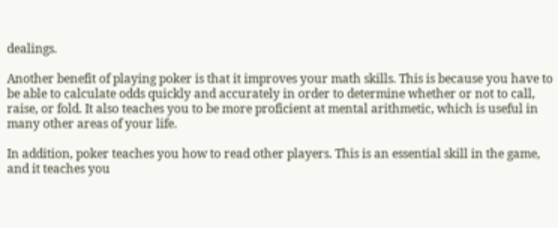dealings.

Another benefit of playing poker is that it improves your math skills. This is because you have to be able to calculate odds quickly and accurately in order to determine whether or not to call, raise, or fold. It also teaches you to be more proficient at mental arithmetic, which is useful in many other areas of your life.

In addition, poker teaches you how to read other players. This is an essential skill in the game, and it teaches you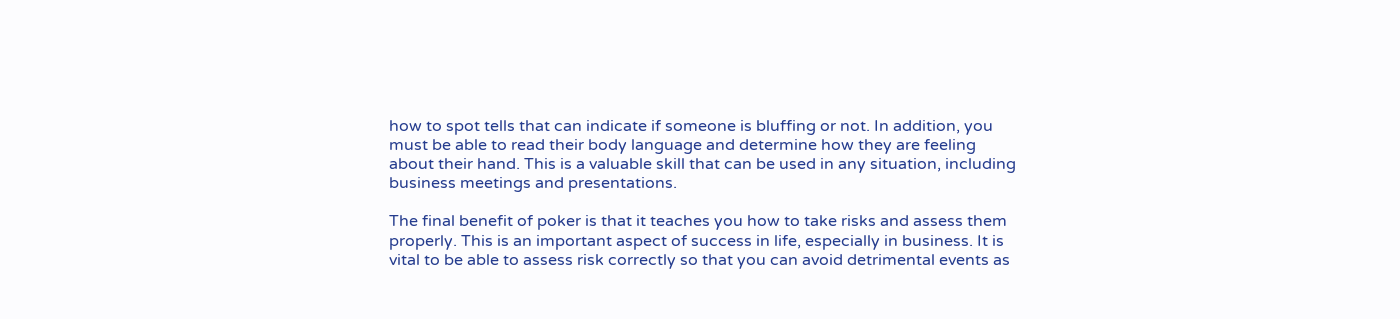how to spot tells that can indicate if someone is bluffing or not. In addition, you must be able to read their body language and determine how they are feeling about their hand. This is a valuable skill that can be used in any situation, including business meetings and presentations.

The final benefit of poker is that it teaches you how to take risks and assess them properly. This is an important aspect of success in life, especially in business. It is vital to be able to assess risk correctly so that you can avoid detrimental events as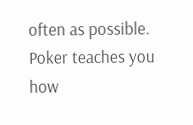often as possible. Poker teaches you how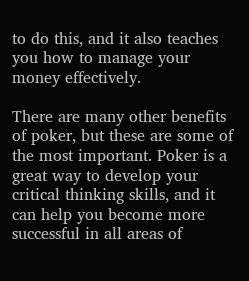to do this, and it also teaches you how to manage your money effectively.

There are many other benefits of poker, but these are some of the most important. Poker is a great way to develop your critical thinking skills, and it can help you become more successful in all areas of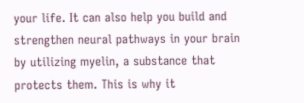your life. It can also help you build and strengthen neural pathways in your brain by utilizing myelin, a substance that protects them. This is why it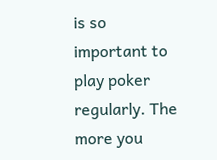is so important to play poker regularly. The more you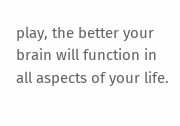play, the better your brain will function in all aspects of your life.